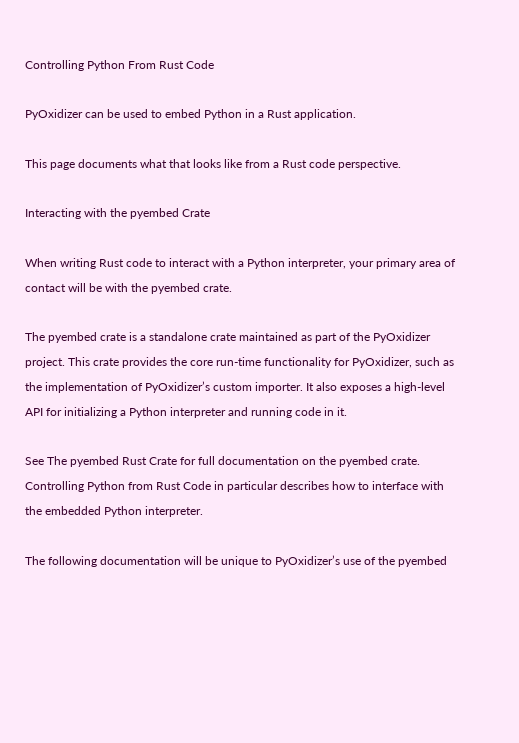Controlling Python From Rust Code

PyOxidizer can be used to embed Python in a Rust application.

This page documents what that looks like from a Rust code perspective.

Interacting with the pyembed Crate

When writing Rust code to interact with a Python interpreter, your primary area of contact will be with the pyembed crate.

The pyembed crate is a standalone crate maintained as part of the PyOxidizer project. This crate provides the core run-time functionality for PyOxidizer, such as the implementation of PyOxidizer’s custom importer. It also exposes a high-level API for initializing a Python interpreter and running code in it.

See The pyembed Rust Crate for full documentation on the pyembed crate. Controlling Python from Rust Code in particular describes how to interface with the embedded Python interpreter.

The following documentation will be unique to PyOxidizer’s use of the pyembed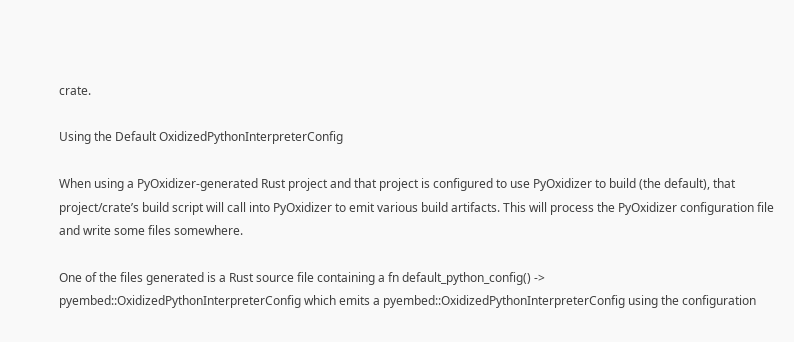crate.

Using the Default OxidizedPythonInterpreterConfig

When using a PyOxidizer-generated Rust project and that project is configured to use PyOxidizer to build (the default), that project/crate’s build script will call into PyOxidizer to emit various build artifacts. This will process the PyOxidizer configuration file and write some files somewhere.

One of the files generated is a Rust source file containing a fn default_python_config() -> pyembed::OxidizedPythonInterpreterConfig which emits a pyembed::OxidizedPythonInterpreterConfig using the configuration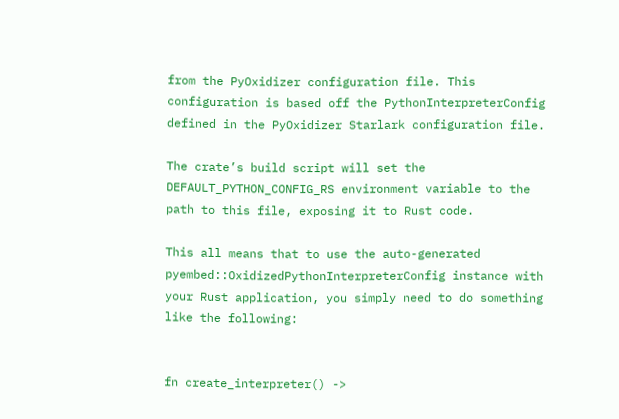from the PyOxidizer configuration file. This configuration is based off the PythonInterpreterConfig defined in the PyOxidizer Starlark configuration file.

The crate’s build script will set the DEFAULT_PYTHON_CONFIG_RS environment variable to the path to this file, exposing it to Rust code.

This all means that to use the auto-generated pyembed::OxidizedPythonInterpreterConfig instance with your Rust application, you simply need to do something like the following:


fn create_interpreter() ->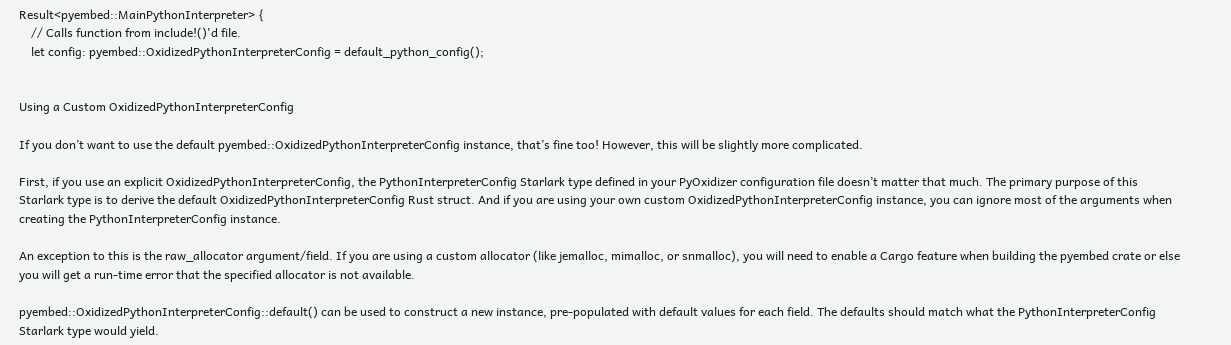Result<pyembed::MainPythonInterpreter> {
    // Calls function from include!()'d file.
    let config: pyembed::OxidizedPythonInterpreterConfig = default_python_config();


Using a Custom OxidizedPythonInterpreterConfig

If you don’t want to use the default pyembed::OxidizedPythonInterpreterConfig instance, that’s fine too! However, this will be slightly more complicated.

First, if you use an explicit OxidizedPythonInterpreterConfig, the PythonInterpreterConfig Starlark type defined in your PyOxidizer configuration file doesn’t matter that much. The primary purpose of this Starlark type is to derive the default OxidizedPythonInterpreterConfig Rust struct. And if you are using your own custom OxidizedPythonInterpreterConfig instance, you can ignore most of the arguments when creating the PythonInterpreterConfig instance.

An exception to this is the raw_allocator argument/field. If you are using a custom allocator (like jemalloc, mimalloc, or snmalloc), you will need to enable a Cargo feature when building the pyembed crate or else you will get a run-time error that the specified allocator is not available.

pyembed::OxidizedPythonInterpreterConfig::default() can be used to construct a new instance, pre-populated with default values for each field. The defaults should match what the PythonInterpreterConfig Starlark type would yield.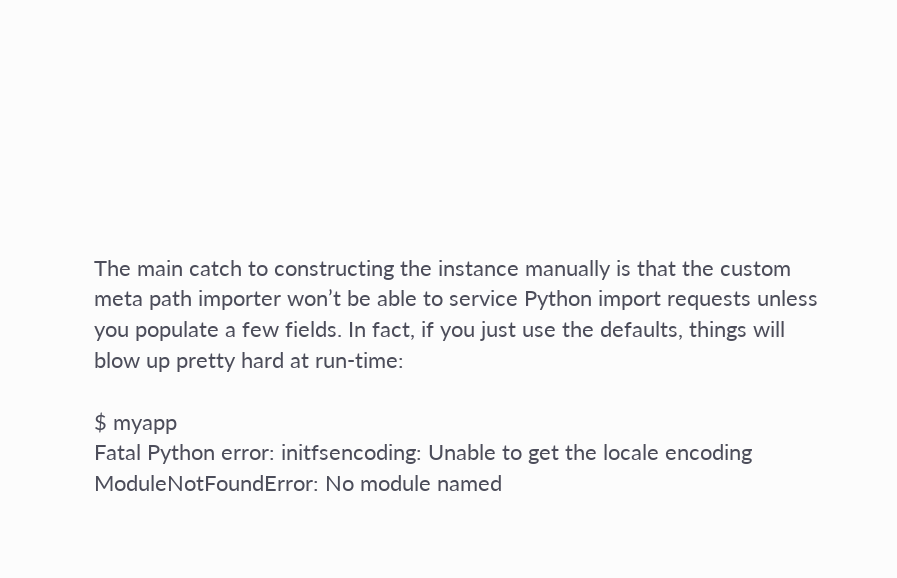The main catch to constructing the instance manually is that the custom meta path importer won’t be able to service Python import requests unless you populate a few fields. In fact, if you just use the defaults, things will blow up pretty hard at run-time:

$ myapp
Fatal Python error: initfsencoding: Unable to get the locale encoding
ModuleNotFoundError: No module named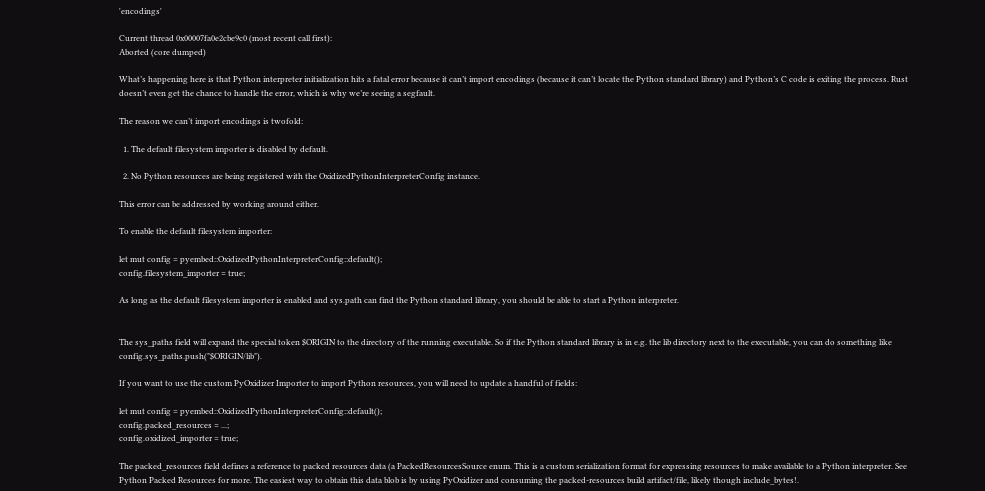'encodings'

Current thread 0x00007fa0e2cbe9c0 (most recent call first):
Aborted (core dumped)

What’s happening here is that Python interpreter initialization hits a fatal error because it can’t import encodings (because it can’t locate the Python standard library) and Python’s C code is exiting the process. Rust doesn’t even get the chance to handle the error, which is why we’re seeing a segfault.

The reason we can’t import encodings is twofold:

  1. The default filesystem importer is disabled by default.

  2. No Python resources are being registered with the OxidizedPythonInterpreterConfig instance.

This error can be addressed by working around either.

To enable the default filesystem importer:

let mut config = pyembed::OxidizedPythonInterpreterConfig::default();
config.filesystem_importer = true;

As long as the default filesystem importer is enabled and sys.path can find the Python standard library, you should be able to start a Python interpreter.


The sys_paths field will expand the special token $ORIGIN to the directory of the running executable. So if the Python standard library is in e.g. the lib directory next to the executable, you can do something like config.sys_paths.push("$ORIGIN/lib").

If you want to use the custom PyOxidizer Importer to import Python resources, you will need to update a handful of fields:

let mut config = pyembed::OxidizedPythonInterpreterConfig::default();
config.packed_resources = ...;
config.oxidized_importer = true;

The packed_resources field defines a reference to packed resources data (a PackedResourcesSource enum. This is a custom serialization format for expressing resources to make available to a Python interpreter. See Python Packed Resources for more. The easiest way to obtain this data blob is by using PyOxidizer and consuming the packed-resources build artifact/file, likely though include_bytes!.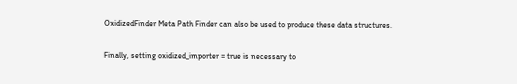OxidizedFinder Meta Path Finder can also be used to produce these data structures.

Finally, setting oxidized_importer = true is necessary to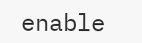enable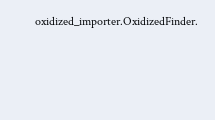oxidized_importer.OxidizedFinder.